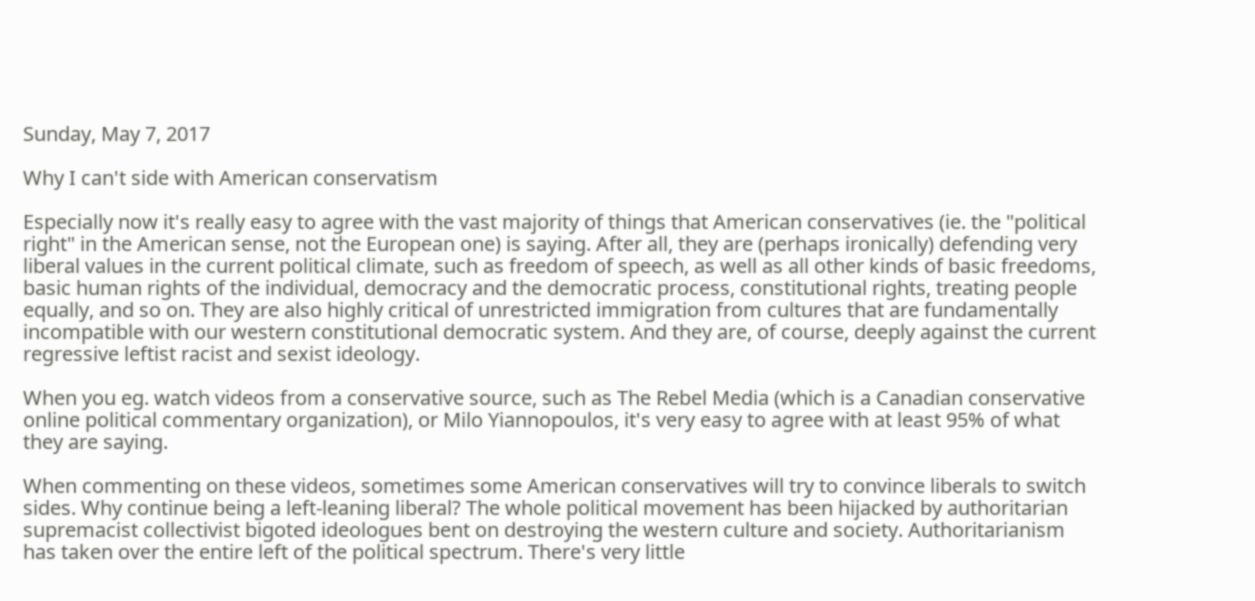Sunday, May 7, 2017

Why I can't side with American conservatism

Especially now it's really easy to agree with the vast majority of things that American conservatives (ie. the "political right" in the American sense, not the European one) is saying. After all, they are (perhaps ironically) defending very liberal values in the current political climate, such as freedom of speech, as well as all other kinds of basic freedoms, basic human rights of the individual, democracy and the democratic process, constitutional rights, treating people equally, and so on. They are also highly critical of unrestricted immigration from cultures that are fundamentally incompatible with our western constitutional democratic system. And they are, of course, deeply against the current regressive leftist racist and sexist ideology.

When you eg. watch videos from a conservative source, such as The Rebel Media (which is a Canadian conservative online political commentary organization), or Milo Yiannopoulos, it's very easy to agree with at least 95% of what they are saying.

When commenting on these videos, sometimes some American conservatives will try to convince liberals to switch sides. Why continue being a left-leaning liberal? The whole political movement has been hijacked by authoritarian supremacist collectivist bigoted ideologues bent on destroying the western culture and society. Authoritarianism has taken over the entire left of the political spectrum. There's very little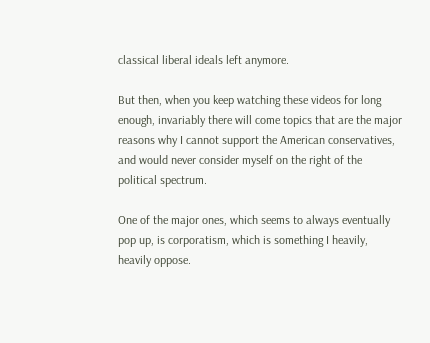classical liberal ideals left anymore.

But then, when you keep watching these videos for long enough, invariably there will come topics that are the major reasons why I cannot support the American conservatives, and would never consider myself on the right of the political spectrum.

One of the major ones, which seems to always eventually pop up, is corporatism, which is something I heavily, heavily oppose.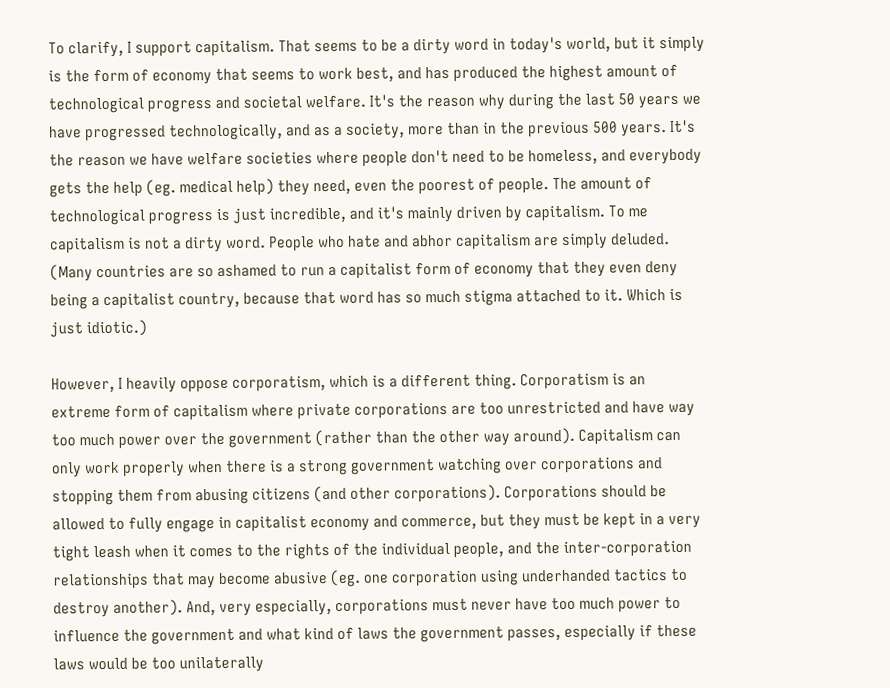To clarify, I support capitalism. That seems to be a dirty word in today's world, but it simply is the form of economy that seems to work best, and has produced the highest amount of technological progress and societal welfare. It's the reason why during the last 50 years we have progressed technologically, and as a society, more than in the previous 500 years. It's the reason we have welfare societies where people don't need to be homeless, and everybody gets the help (eg. medical help) they need, even the poorest of people. The amount of technological progress is just incredible, and it's mainly driven by capitalism. To me capitalism is not a dirty word. People who hate and abhor capitalism are simply deluded. (Many countries are so ashamed to run a capitalist form of economy that they even deny being a capitalist country, because that word has so much stigma attached to it. Which is just idiotic.)

However, I heavily oppose corporatism, which is a different thing. Corporatism is an extreme form of capitalism where private corporations are too unrestricted and have way too much power over the government (rather than the other way around). Capitalism can only work properly when there is a strong government watching over corporations and stopping them from abusing citizens (and other corporations). Corporations should be allowed to fully engage in capitalist economy and commerce, but they must be kept in a very tight leash when it comes to the rights of the individual people, and the inter-corporation relationships that may become abusive (eg. one corporation using underhanded tactics to destroy another). And, very especially, corporations must never have too much power to influence the government and what kind of laws the government passes, especially if these laws would be too unilaterally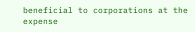beneficial to corporations at the expense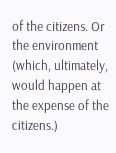of the citizens. Or the environment (which, ultimately, would happen at the expense of the citizens.)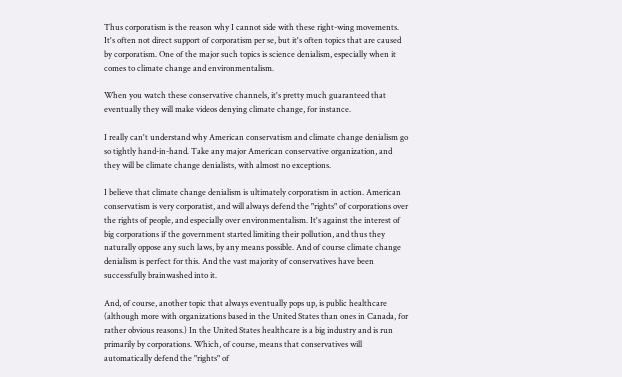Thus corporatism is the reason why I cannot side with these right-wing movements. It's often not direct support of corporatism per se, but it's often topics that are caused by corporatism. One of the major such topics is science denialism, especially when it comes to climate change and environmentalism.

When you watch these conservative channels, it's pretty much guaranteed that eventually they will make videos denying climate change, for instance.

I really can't understand why American conservatism and climate change denialism go so tightly hand-in-hand. Take any major American conservative organization, and they will be climate change denialists, with almost no exceptions.

I believe that climate change denialism is ultimately corporatism in action. American conservatism is very corporatist, and will always defend the "rights" of corporations over the rights of people, and especially over environmentalism. It's against the interest of big corporations if the government started limiting their pollution, and thus they naturally oppose any such laws, by any means possible. And of course climate change denialism is perfect for this. And the vast majority of conservatives have been successfully brainwashed into it.

And, of course, another topic that always eventually pops up, is public healthcare (although more with organizations based in the United States than ones in Canada, for rather obvious reasons.) In the United States healthcare is a big industry and is run primarily by corporations. Which, of course, means that conservatives will automatically defend the "rights" of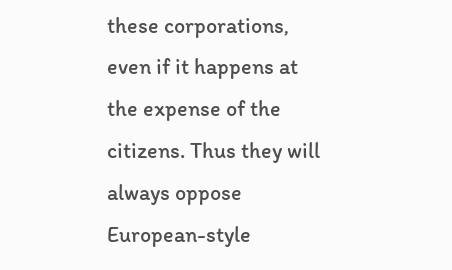these corporations, even if it happens at the expense of the citizens. Thus they will always oppose European-style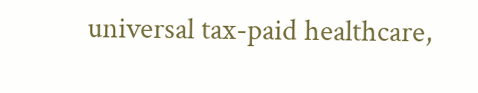universal tax-paid healthcare,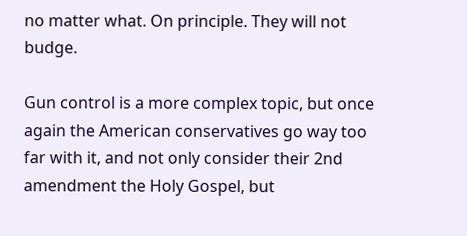no matter what. On principle. They will not budge.

Gun control is a more complex topic, but once again the American conservatives go way too far with it, and not only consider their 2nd amendment the Holy Gospel, but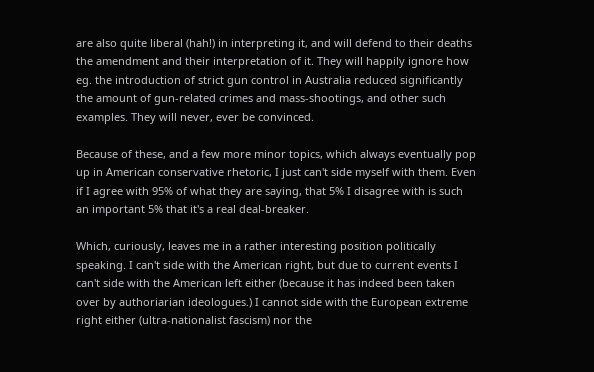are also quite liberal (hah!) in interpreting it, and will defend to their deaths the amendment and their interpretation of it. They will happily ignore how eg. the introduction of strict gun control in Australia reduced significantly the amount of gun-related crimes and mass-shootings, and other such examples. They will never, ever be convinced.

Because of these, and a few more minor topics, which always eventually pop up in American conservative rhetoric, I just can't side myself with them. Even if I agree with 95% of what they are saying, that 5% I disagree with is such an important 5% that it's a real deal-breaker.

Which, curiously, leaves me in a rather interesting position politically speaking. I can't side with the American right, but due to current events I can't side with the American left either (because it has indeed been taken over by authoriarian ideologues.) I cannot side with the European extreme right either (ultra-nationalist fascism) nor the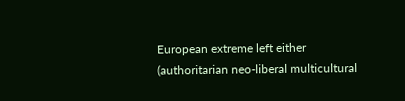European extreme left either (authoritarian neo-liberal multicultural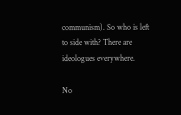communism). So who is left to side with? There are ideologues everywhere.

No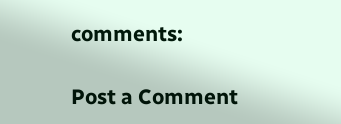comments:

Post a Comment